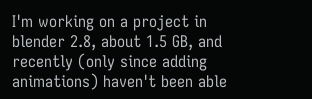I'm working on a project in blender 2.8, about 1.5 GB, and recently (only since adding animations) haven't been able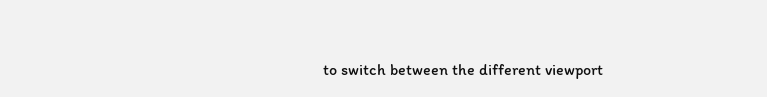to switch between the different viewport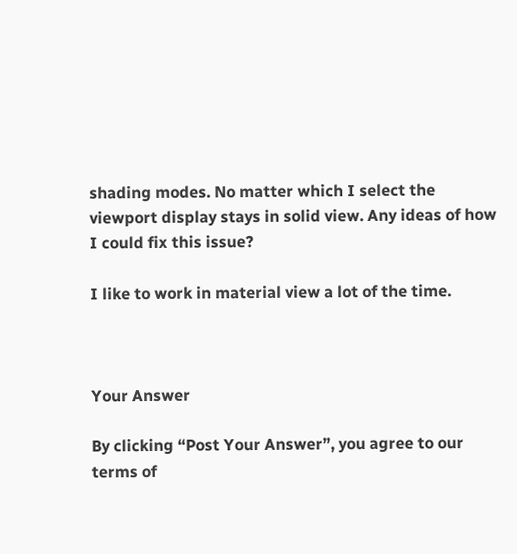shading modes. No matter which I select the viewport display stays in solid view. Any ideas of how I could fix this issue?

I like to work in material view a lot of the time.



Your Answer

By clicking “Post Your Answer”, you agree to our terms of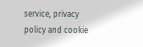service, privacy policy and cookie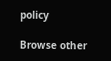policy

Browse other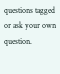questions tagged or ask your own question.